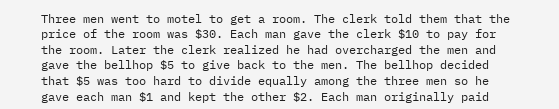Three men went to motel to get a room. The clerk told them that the price of the room was $30. Each man gave the clerk $10 to pay for the room. Later the clerk realized he had overcharged the men and gave the bellhop $5 to give back to the men. The bellhop decided that $5 was too hard to divide equally among the three men so he gave each man $1 and kept the other $2. Each man originally paid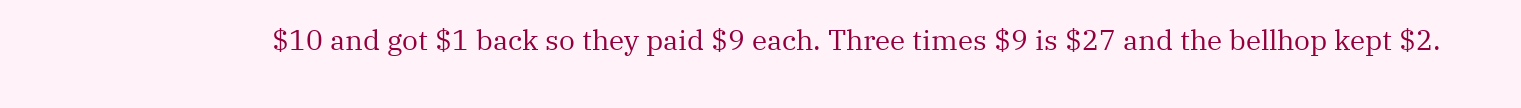$10 and got $1 back so they paid $9 each. Three times $9 is $27 and the bellhop kept $2.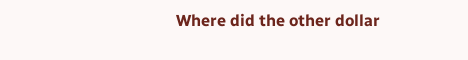Where did the other dollar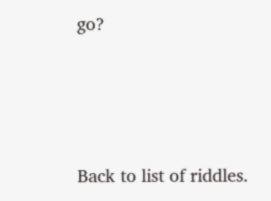go?




Back to list of riddles.